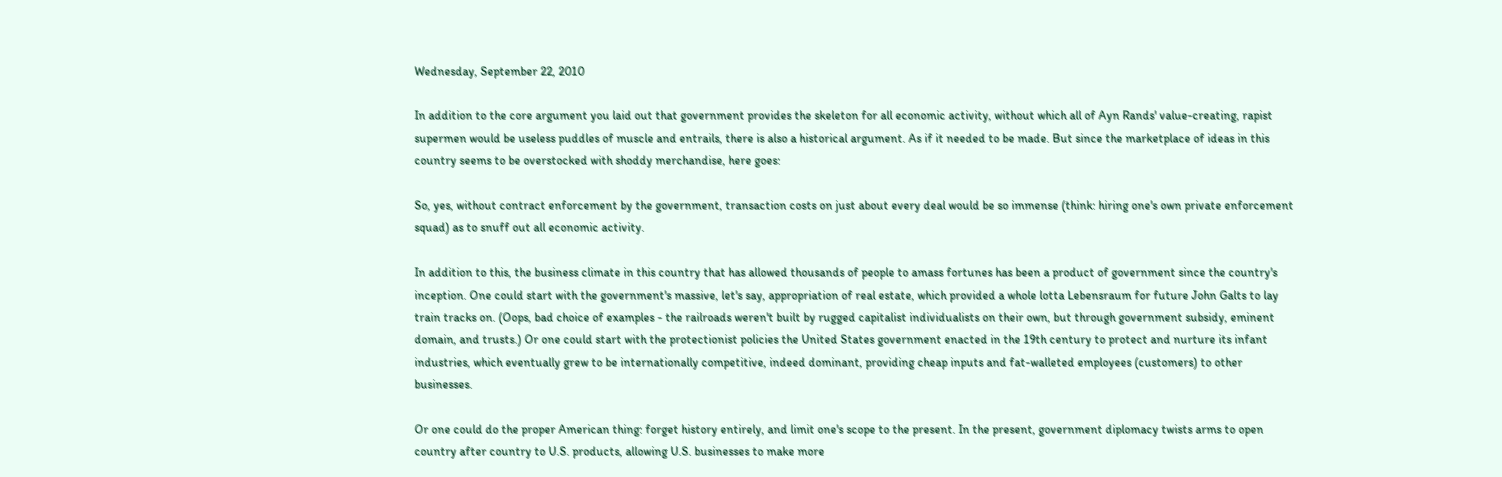Wednesday, September 22, 2010

In addition to the core argument you laid out that government provides the skeleton for all economic activity, without which all of Ayn Rands' value-creating, rapist supermen would be useless puddles of muscle and entrails, there is also a historical argument. As if it needed to be made. But since the marketplace of ideas in this country seems to be overstocked with shoddy merchandise, here goes:

So, yes, without contract enforcement by the government, transaction costs on just about every deal would be so immense (think: hiring one's own private enforcement squad) as to snuff out all economic activity.

In addition to this, the business climate in this country that has allowed thousands of people to amass fortunes has been a product of government since the country's inception. One could start with the government's massive, let's say, appropriation of real estate, which provided a whole lotta Lebensraum for future John Galts to lay train tracks on. (Oops, bad choice of examples - the railroads weren't built by rugged capitalist individualists on their own, but through government subsidy, eminent domain, and trusts.) Or one could start with the protectionist policies the United States government enacted in the 19th century to protect and nurture its infant industries, which eventually grew to be internationally competitive, indeed dominant, providing cheap inputs and fat-walleted employees (customers) to other businesses.

Or one could do the proper American thing: forget history entirely, and limit one's scope to the present. In the present, government diplomacy twists arms to open country after country to U.S. products, allowing U.S. businesses to make more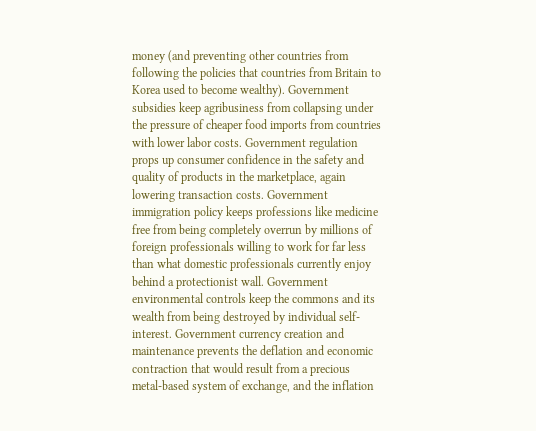money (and preventing other countries from following the policies that countries from Britain to Korea used to become wealthy). Government subsidies keep agribusiness from collapsing under the pressure of cheaper food imports from countries with lower labor costs. Government regulation props up consumer confidence in the safety and quality of products in the marketplace, again lowering transaction costs. Government immigration policy keeps professions like medicine free from being completely overrun by millions of foreign professionals willing to work for far less than what domestic professionals currently enjoy behind a protectionist wall. Government environmental controls keep the commons and its wealth from being destroyed by individual self-interest. Government currency creation and maintenance prevents the deflation and economic contraction that would result from a precious metal-based system of exchange, and the inflation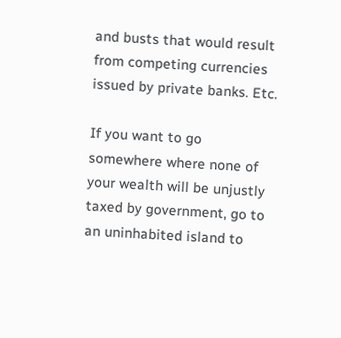and busts that would result from competing currencies issued by private banks. Etc.

If you want to go somewhere where none of your wealth will be unjustly taxed by government, go to an uninhabited island to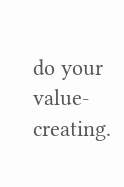do your value-creating.